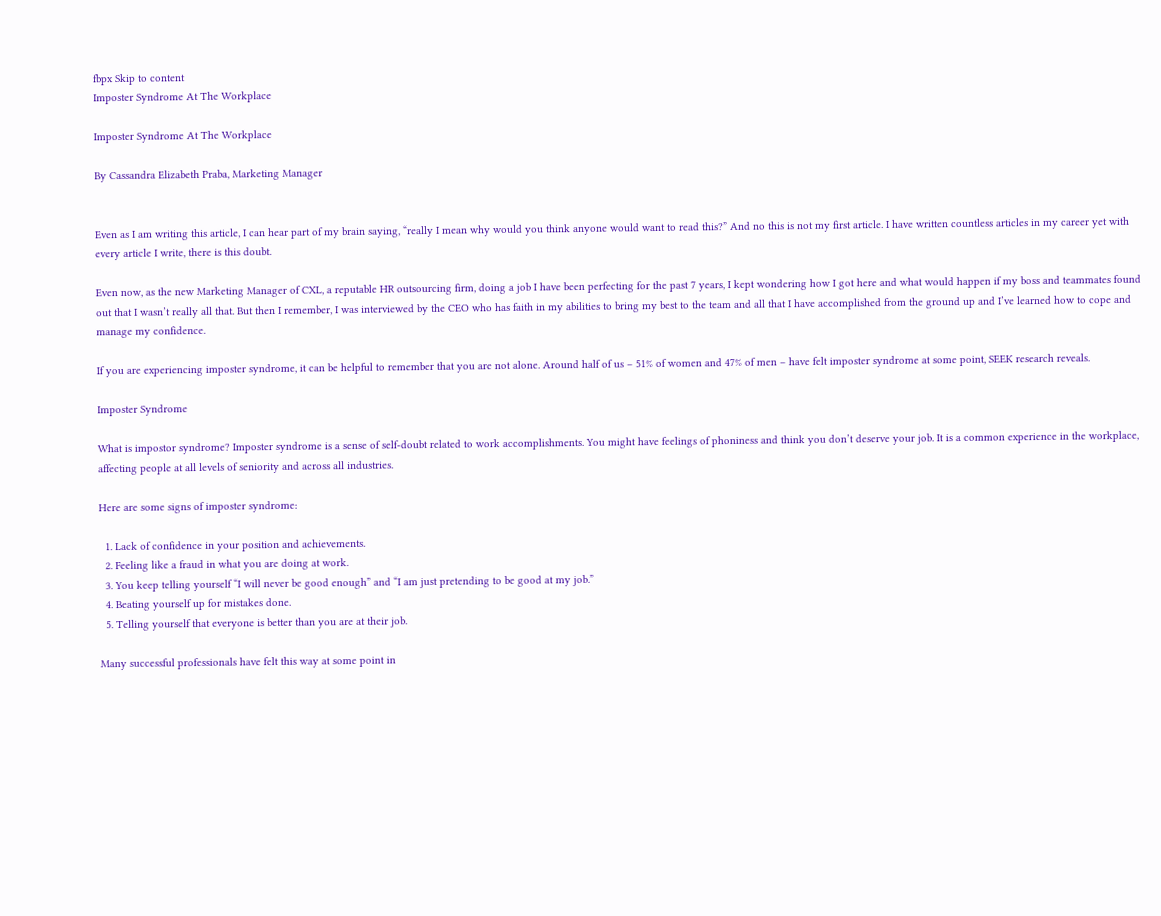fbpx Skip to content
Imposter Syndrome At The Workplace

Imposter Syndrome At The Workplace

By Cassandra Elizabeth Praba, Marketing Manager


Even as I am writing this article, I can hear part of my brain saying, “really I mean why would you think anyone would want to read this?” And no this is not my first article. I have written countless articles in my career yet with every article I write, there is this doubt.

Even now, as the new Marketing Manager of CXL, a reputable HR outsourcing firm, doing a job I have been perfecting for the past 7 years, I kept wondering how I got here and what would happen if my boss and teammates found out that I wasn’t really all that. But then I remember, I was interviewed by the CEO who has faith in my abilities to bring my best to the team and all that I have accomplished from the ground up and I’ve learned how to cope and manage my confidence.

If you are experiencing imposter syndrome, it can be helpful to remember that you are not alone. Around half of us – 51% of women and 47% of men – have felt imposter syndrome at some point, SEEK research reveals.

Imposter Syndrome

What is impostor syndrome? Imposter syndrome is a sense of self-doubt related to work accomplishments. You might have feelings of phoniness and think you don’t deserve your job. It is a common experience in the workplace, affecting people at all levels of seniority and across all industries.

Here are some signs of imposter syndrome:

  1. Lack of confidence in your position and achievements.
  2. Feeling like a fraud in what you are doing at work.
  3. You keep telling yourself “I will never be good enough” and “I am just pretending to be good at my job.”
  4. Beating yourself up for mistakes done.
  5. Telling yourself that everyone is better than you are at their job.

Many successful professionals have felt this way at some point in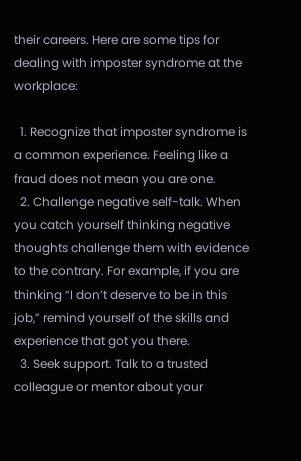their careers. Here are some tips for dealing with imposter syndrome at the workplace:

  1. Recognize that imposter syndrome is a common experience. Feeling like a fraud does not mean you are one.
  2. Challenge negative self-talk. When you catch yourself thinking negative thoughts challenge them with evidence to the contrary. For example, if you are thinking “I don’t deserve to be in this job,” remind yourself of the skills and experience that got you there.
  3. Seek support. Talk to a trusted colleague or mentor about your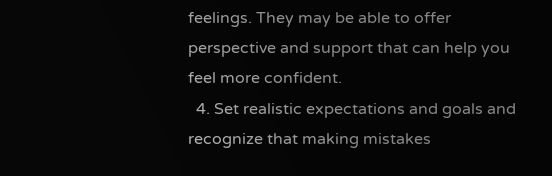feelings. They may be able to offer perspective and support that can help you feel more confident.
  4. Set realistic expectations and goals and recognize that making mistakes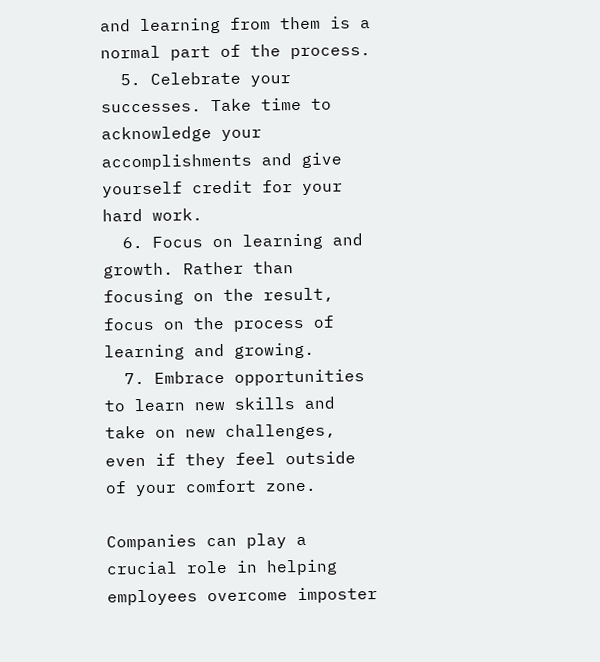and learning from them is a normal part of the process.
  5. Celebrate your successes. Take time to acknowledge your accomplishments and give yourself credit for your hard work.
  6. Focus on learning and growth. Rather than focusing on the result, focus on the process of learning and growing.
  7. Embrace opportunities to learn new skills and take on new challenges, even if they feel outside of your comfort zone.

Companies can play a crucial role in helping employees overcome imposter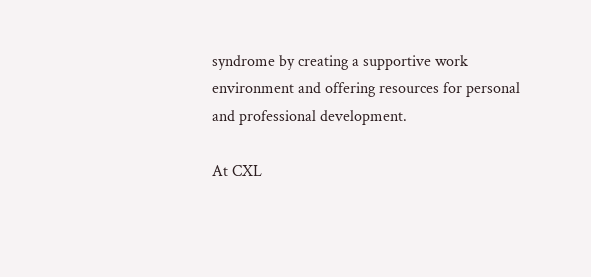syndrome by creating a supportive work environment and offering resources for personal and professional development.

At CXL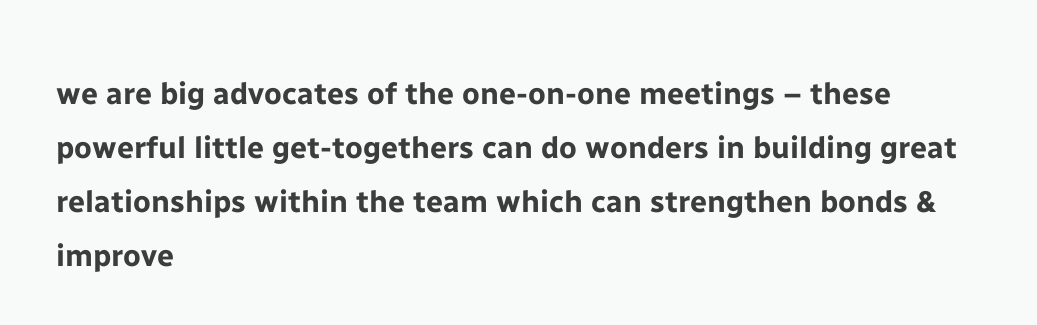we are big advocates of the one-on-one meetings – these powerful little get-togethers can do wonders in building great relationships within the team which can strengthen bonds & improve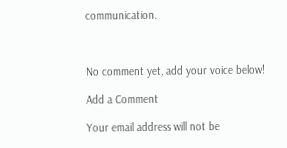communication.



No comment yet, add your voice below!

Add a Comment

Your email address will not be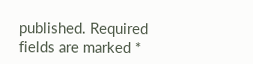published. Required fields are marked *